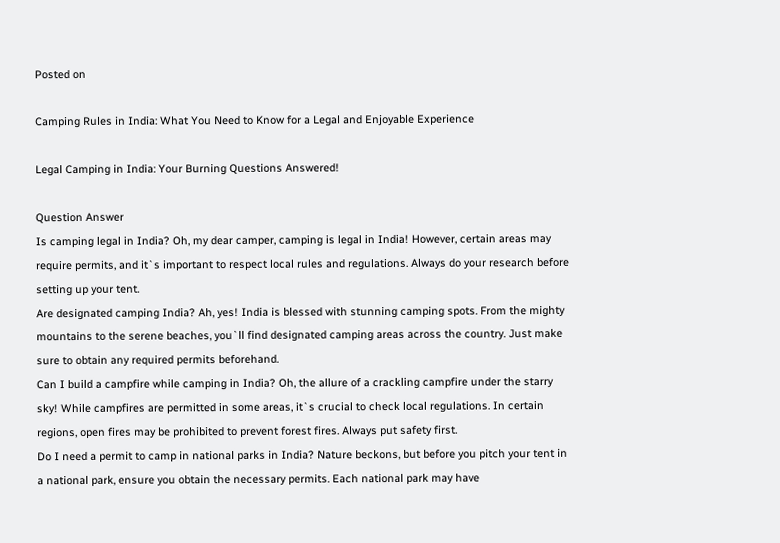Posted on

Camping Rules in India: What You Need to Know for a Legal and Enjoyable Experience

Legal Camping in India: Your Burning Questions Answered!

Question Answer
Is camping legal in India? Oh, my dear camper, camping is legal in India! However, certain areas may require permits, and it`s important to respect local rules and regulations. Always do your research before setting up your tent.
Are designated camping India? Ah, yes! India is blessed with stunning camping spots. From the mighty mountains to the serene beaches, you`ll find designated camping areas across the country. Just make sure to obtain any required permits beforehand.
Can I build a campfire while camping in India? Oh, the allure of a crackling campfire under the starry sky! While campfires are permitted in some areas, it`s crucial to check local regulations. In certain regions, open fires may be prohibited to prevent forest fires. Always put safety first.
Do I need a permit to camp in national parks in India? Nature beckons, but before you pitch your tent in a national park, ensure you obtain the necessary permits. Each national park may have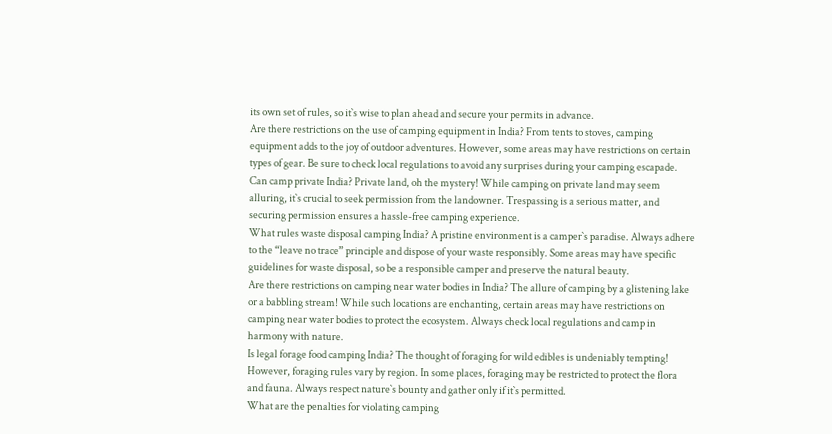its own set of rules, so it`s wise to plan ahead and secure your permits in advance.
Are there restrictions on the use of camping equipment in India? From tents to stoves, camping equipment adds to the joy of outdoor adventures. However, some areas may have restrictions on certain types of gear. Be sure to check local regulations to avoid any surprises during your camping escapade.
Can camp private India? Private land, oh the mystery! While camping on private land may seem alluring, it`s crucial to seek permission from the landowner. Trespassing is a serious matter, and securing permission ensures a hassle-free camping experience.
What rules waste disposal camping India? A pristine environment is a camper`s paradise. Always adhere to the “leave no trace” principle and dispose of your waste responsibly. Some areas may have specific guidelines for waste disposal, so be a responsible camper and preserve the natural beauty.
Are there restrictions on camping near water bodies in India? The allure of camping by a glistening lake or a babbling stream! While such locations are enchanting, certain areas may have restrictions on camping near water bodies to protect the ecosystem. Always check local regulations and camp in harmony with nature.
Is legal forage food camping India? The thought of foraging for wild edibles is undeniably tempting! However, foraging rules vary by region. In some places, foraging may be restricted to protect the flora and fauna. Always respect nature`s bounty and gather only if it`s permitted.
What are the penalties for violating camping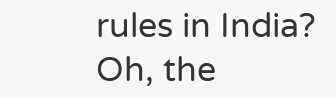rules in India? Oh, the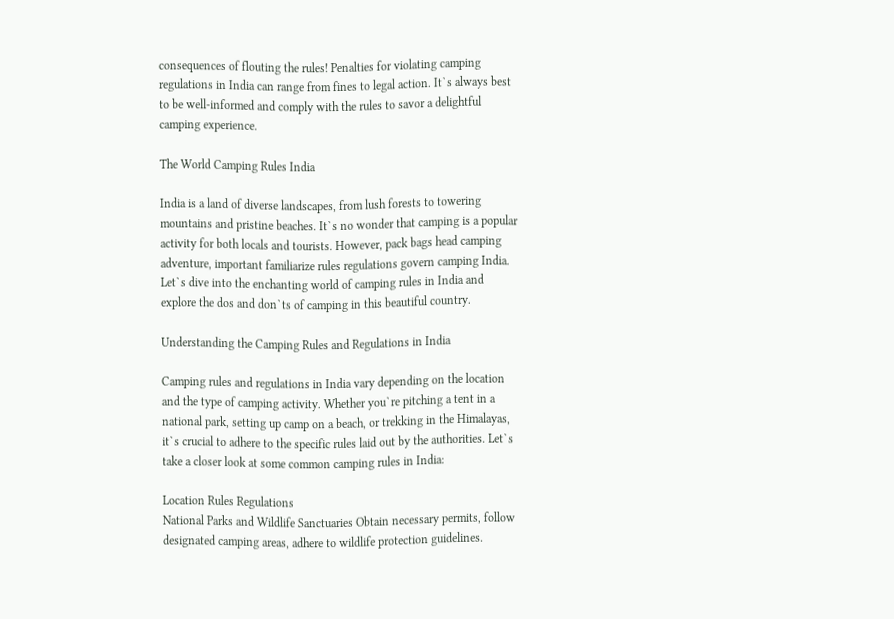consequences of flouting the rules! Penalties for violating camping regulations in India can range from fines to legal action. It`s always best to be well-informed and comply with the rules to savor a delightful camping experience.

The World Camping Rules India

India is a land of diverse landscapes, from lush forests to towering mountains and pristine beaches. It`s no wonder that camping is a popular activity for both locals and tourists. However, pack bags head camping adventure, important familiarize rules regulations govern camping India. Let`s dive into the enchanting world of camping rules in India and explore the dos and don`ts of camping in this beautiful country.

Understanding the Camping Rules and Regulations in India

Camping rules and regulations in India vary depending on the location and the type of camping activity. Whether you`re pitching a tent in a national park, setting up camp on a beach, or trekking in the Himalayas, it`s crucial to adhere to the specific rules laid out by the authorities. Let`s take a closer look at some common camping rules in India:

Location Rules Regulations
National Parks and Wildlife Sanctuaries Obtain necessary permits, follow designated camping areas, adhere to wildlife protection guidelines.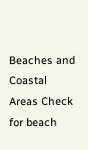Beaches and Coastal Areas Check for beach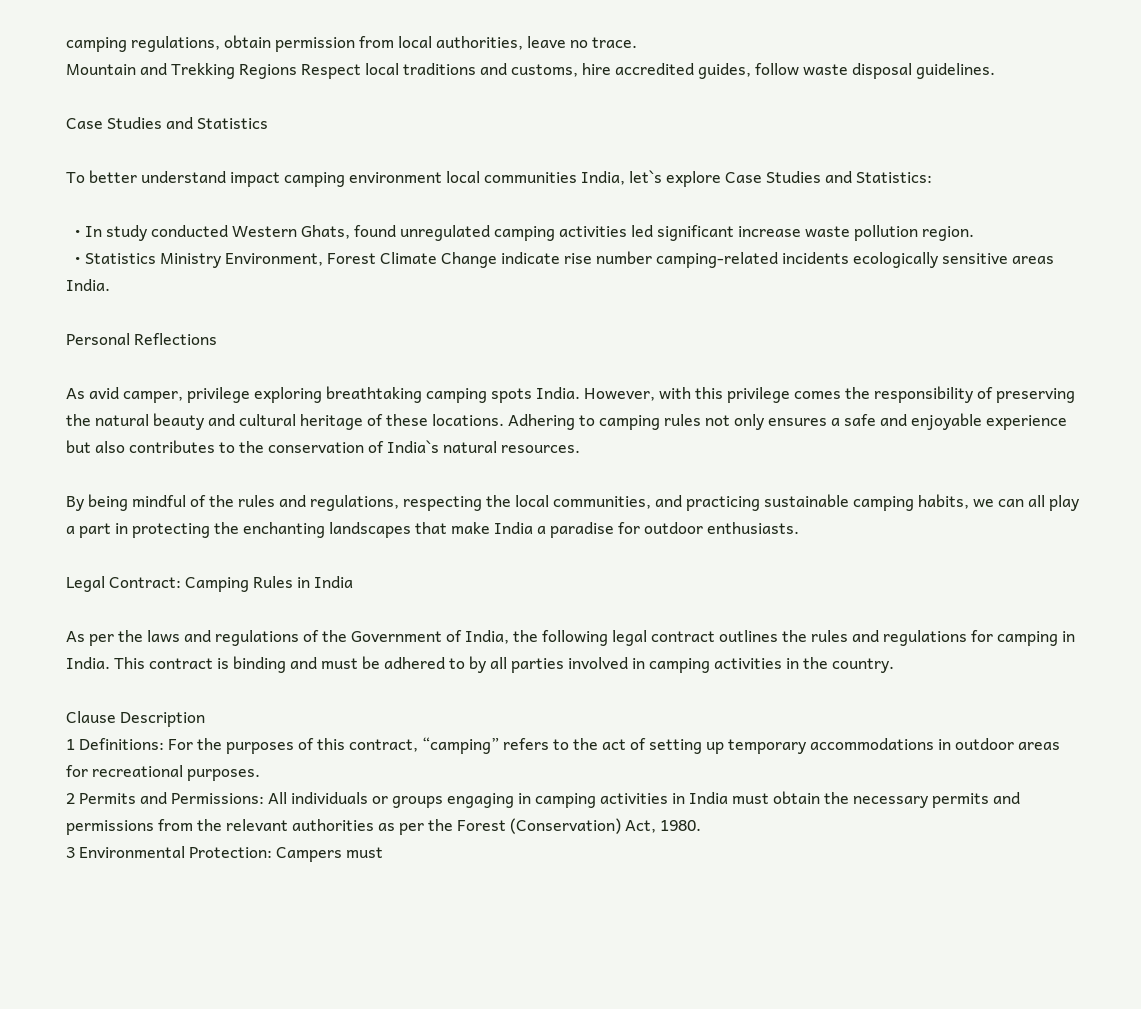camping regulations, obtain permission from local authorities, leave no trace.
Mountain and Trekking Regions Respect local traditions and customs, hire accredited guides, follow waste disposal guidelines.

Case Studies and Statistics

To better understand impact camping environment local communities India, let`s explore Case Studies and Statistics:

  • In study conducted Western Ghats, found unregulated camping activities led significant increase waste pollution region.
  • Statistics Ministry Environment, Forest Climate Change indicate rise number camping-related incidents ecologically sensitive areas India.

Personal Reflections

As avid camper, privilege exploring breathtaking camping spots India. However, with this privilege comes the responsibility of preserving the natural beauty and cultural heritage of these locations. Adhering to camping rules not only ensures a safe and enjoyable experience but also contributes to the conservation of India`s natural resources.

By being mindful of the rules and regulations, respecting the local communities, and practicing sustainable camping habits, we can all play a part in protecting the enchanting landscapes that make India a paradise for outdoor enthusiasts.

Legal Contract: Camping Rules in India

As per the laws and regulations of the Government of India, the following legal contract outlines the rules and regulations for camping in India. This contract is binding and must be adhered to by all parties involved in camping activities in the country.

Clause Description
1 Definitions: For the purposes of this contract, “camping” refers to the act of setting up temporary accommodations in outdoor areas for recreational purposes.
2 Permits and Permissions: All individuals or groups engaging in camping activities in India must obtain the necessary permits and permissions from the relevant authorities as per the Forest (Conservation) Act, 1980.
3 Environmental Protection: Campers must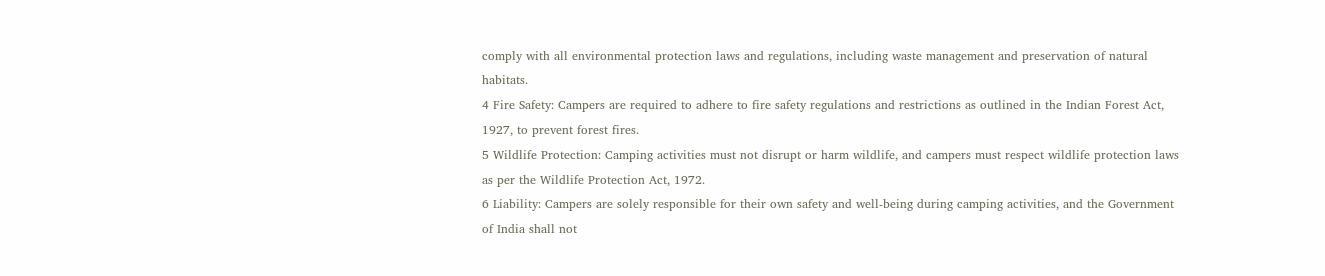comply with all environmental protection laws and regulations, including waste management and preservation of natural habitats.
4 Fire Safety: Campers are required to adhere to fire safety regulations and restrictions as outlined in the Indian Forest Act, 1927, to prevent forest fires.
5 Wildlife Protection: Camping activities must not disrupt or harm wildlife, and campers must respect wildlife protection laws as per the Wildlife Protection Act, 1972.
6 Liability: Campers are solely responsible for their own safety and well-being during camping activities, and the Government of India shall not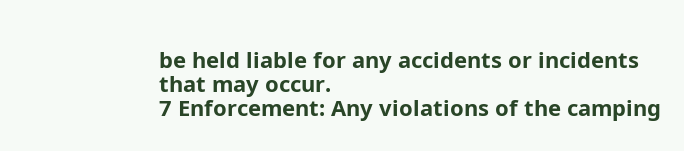be held liable for any accidents or incidents that may occur.
7 Enforcement: Any violations of the camping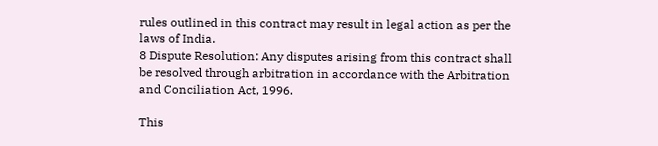rules outlined in this contract may result in legal action as per the laws of India.
8 Dispute Resolution: Any disputes arising from this contract shall be resolved through arbitration in accordance with the Arbitration and Conciliation Act, 1996.

This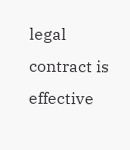legal contract is effective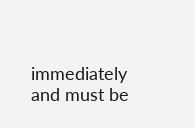immediately and must be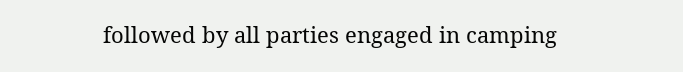followed by all parties engaged in camping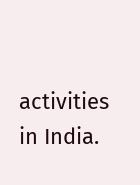activities in India.